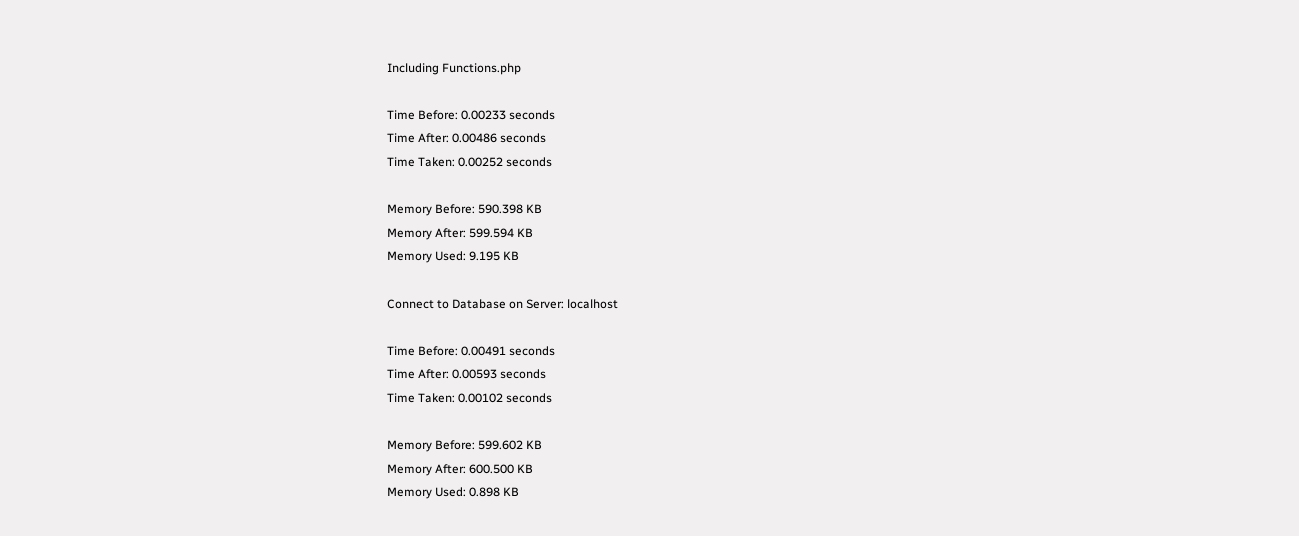Including Functions.php

Time Before: 0.00233 seconds
Time After: 0.00486 seconds
Time Taken: 0.00252 seconds

Memory Before: 590.398 KB
Memory After: 599.594 KB
Memory Used: 9.195 KB

Connect to Database on Server: localhost

Time Before: 0.00491 seconds
Time After: 0.00593 seconds
Time Taken: 0.00102 seconds

Memory Before: 599.602 KB
Memory After: 600.500 KB
Memory Used: 0.898 KB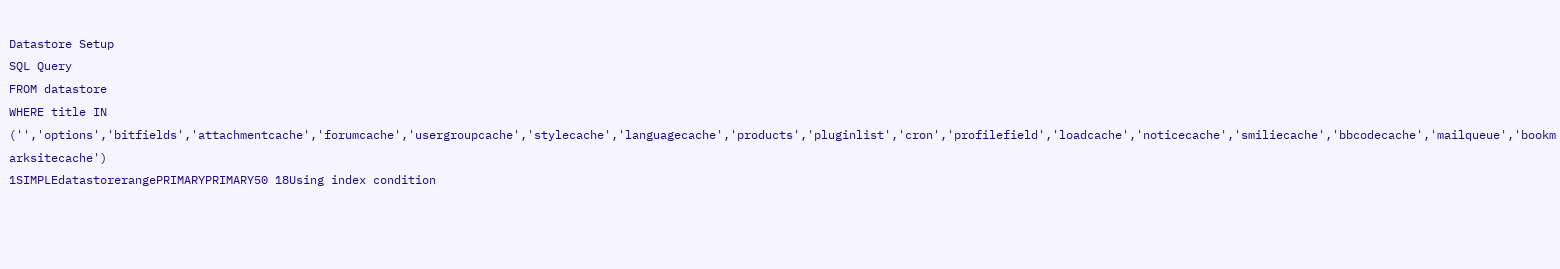Datastore Setup
SQL Query
FROM datastore
WHERE title IN ('','options','bitfields','attachmentcache','forumcache','usergroupcache','stylecache','languagecache','products','pluginlist','cron','profilefield','loadcache','noticecache','smiliecache','bbcodecache','mailqueue','bookmarksitecache')
1SIMPLEdatastorerangePRIMARYPRIMARY50 18Using index condition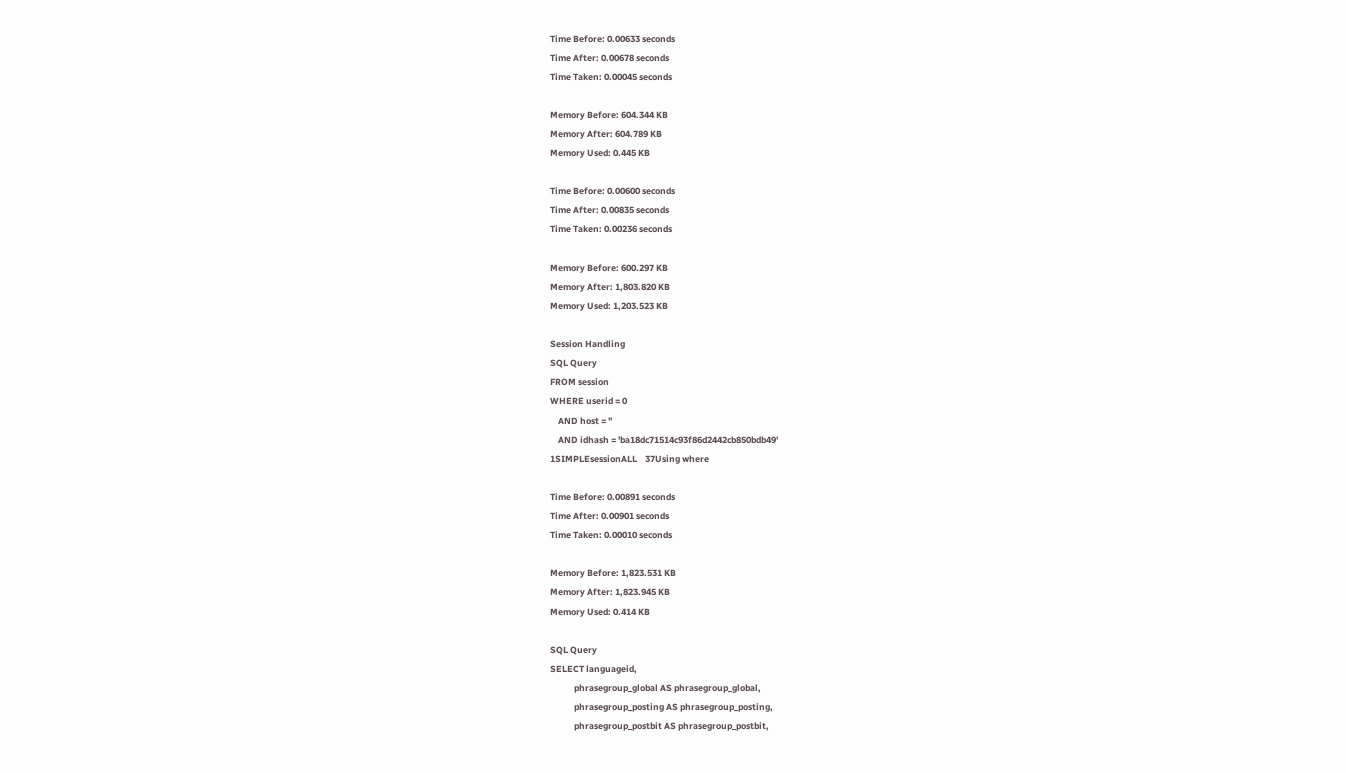Time Before: 0.00633 seconds
Time After: 0.00678 seconds
Time Taken: 0.00045 seconds

Memory Before: 604.344 KB
Memory After: 604.789 KB
Memory Used: 0.445 KB

Time Before: 0.00600 seconds
Time After: 0.00835 seconds
Time Taken: 0.00236 seconds

Memory Before: 600.297 KB
Memory After: 1,803.820 KB
Memory Used: 1,203.523 KB

Session Handling
SQL Query
FROM session
WHERE userid = 0
    AND host = ''
    AND idhash = 'ba18dc71514c93f86d2442cb850bdb49'
1SIMPLEsessionALL    37Using where

Time Before: 0.00891 seconds
Time After: 0.00901 seconds
Time Taken: 0.00010 seconds

Memory Before: 1,823.531 KB
Memory After: 1,823.945 KB
Memory Used: 0.414 KB

SQL Query
SELECT languageid,
            phrasegroup_global AS phrasegroup_global,
            phrasegroup_posting AS phrasegroup_posting,
            phrasegroup_postbit AS phrasegroup_postbit,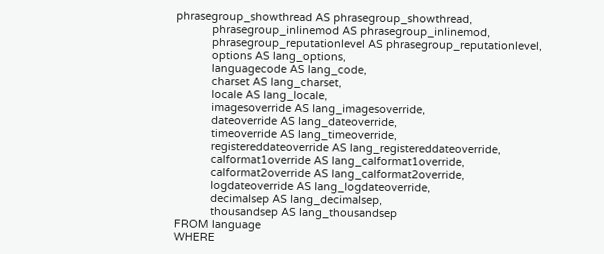phrasegroup_showthread AS phrasegroup_showthread,
            phrasegroup_inlinemod AS phrasegroup_inlinemod,
            phrasegroup_reputationlevel AS phrasegroup_reputationlevel,
            options AS lang_options,
            languagecode AS lang_code,
            charset AS lang_charset,
            locale AS lang_locale,
            imagesoverride AS lang_imagesoverride,
            dateoverride AS lang_dateoverride,
            timeoverride AS lang_timeoverride,
            registereddateoverride AS lang_registereddateoverride,
            calformat1override AS lang_calformat1override,
            calformat2override AS lang_calformat2override,
            logdateoverride AS lang_logdateoverride,
            decimalsep AS lang_decimalsep,
            thousandsep AS lang_thousandsep
FROM language
WHERE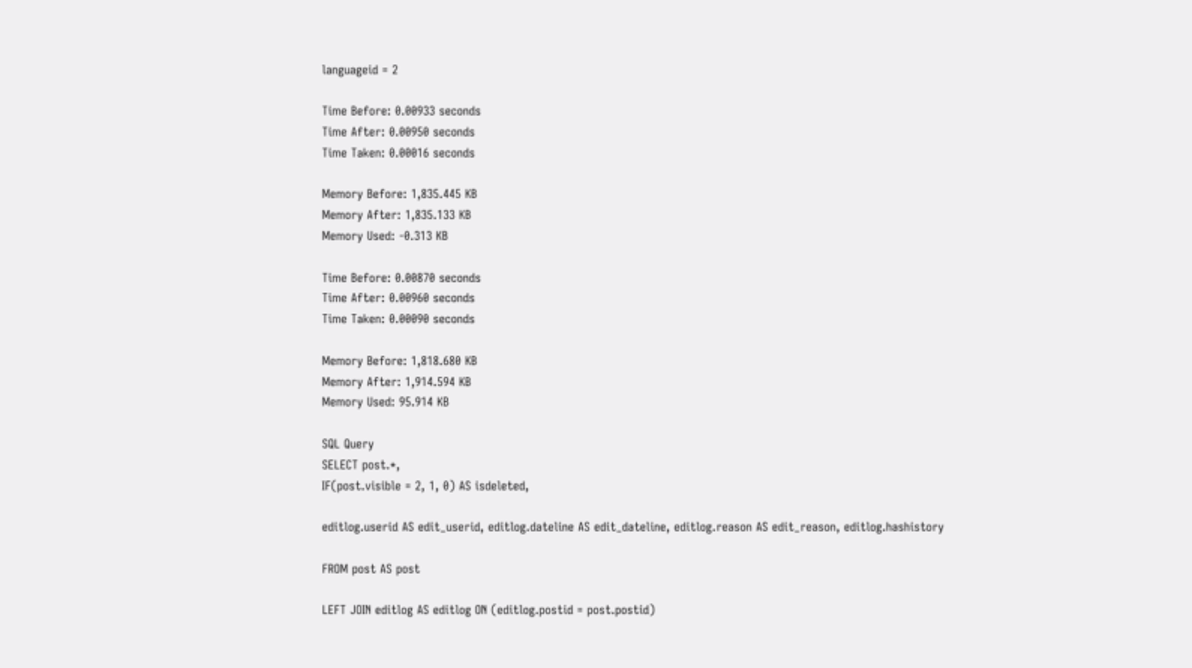languageid = 2

Time Before: 0.00933 seconds
Time After: 0.00950 seconds
Time Taken: 0.00016 seconds

Memory Before: 1,835.445 KB
Memory After: 1,835.133 KB
Memory Used: -0.313 KB

Time Before: 0.00870 seconds
Time After: 0.00960 seconds
Time Taken: 0.00090 seconds

Memory Before: 1,818.680 KB
Memory After: 1,914.594 KB
Memory Used: 95.914 KB

SQL Query
SELECT post.*,
IF(post.visible = 2, 1, 0) AS isdeleted,

editlog.userid AS edit_userid, editlog.dateline AS edit_dateline, editlog.reason AS edit_reason, editlog.hashistory

FROM post AS post

LEFT JOIN editlog AS editlog ON (editlog.postid = post.postid)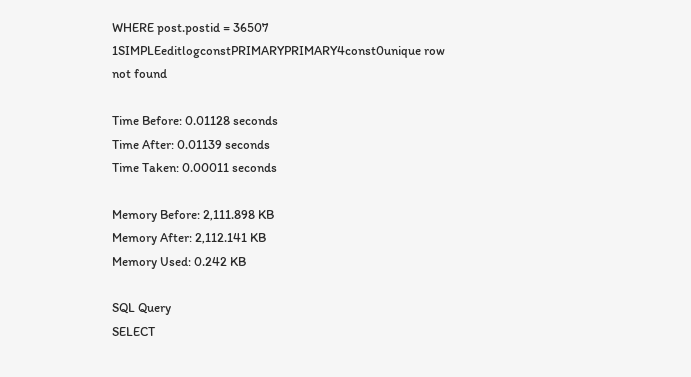WHERE post.postid = 36507
1SIMPLEeditlogconstPRIMARYPRIMARY4const0unique row not found

Time Before: 0.01128 seconds
Time After: 0.01139 seconds
Time Taken: 0.00011 seconds

Memory Before: 2,111.898 KB
Memory After: 2,112.141 KB
Memory Used: 0.242 KB

SQL Query
SELECT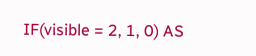IF(visible = 2, 1, 0) AS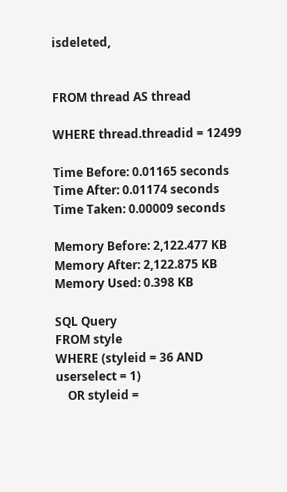isdeleted,


FROM thread AS thread

WHERE thread.threadid = 12499

Time Before: 0.01165 seconds
Time After: 0.01174 seconds
Time Taken: 0.00009 seconds

Memory Before: 2,122.477 KB
Memory After: 2,122.875 KB
Memory Used: 0.398 KB

SQL Query
FROM style
WHERE (styleid = 36 AND userselect = 1)
    OR styleid =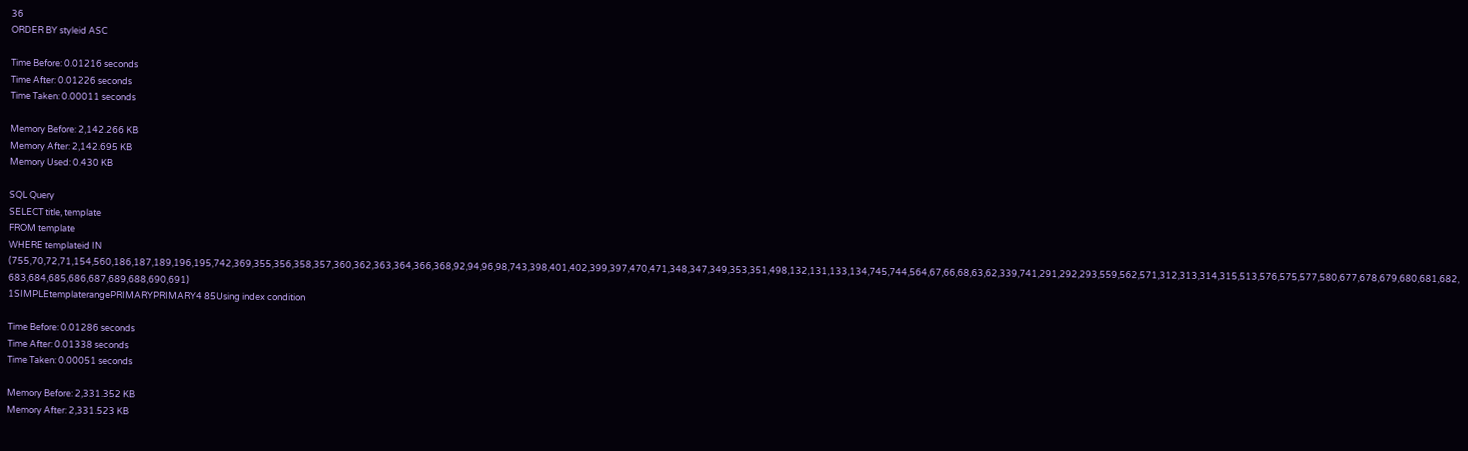36
ORDER BY styleid ASC

Time Before: 0.01216 seconds
Time After: 0.01226 seconds
Time Taken: 0.00011 seconds

Memory Before: 2,142.266 KB
Memory After: 2,142.695 KB
Memory Used: 0.430 KB

SQL Query
SELECT title, template
FROM template
WHERE templateid IN (755,70,72,71,154,560,186,187,189,196,195,742,369,355,356,358,357,360,362,363,364,366,368,92,94,96,98,743,398,401,402,399,397,470,471,348,347,349,353,351,498,132,131,133,134,745,744,564,67,66,68,63,62,339,741,291,292,293,559,562,571,312,313,314,315,513,576,575,577,580,677,678,679,680,681,682,683,684,685,686,687,689,688,690,691)
1SIMPLEtemplaterangePRIMARYPRIMARY4 85Using index condition

Time Before: 0.01286 seconds
Time After: 0.01338 seconds
Time Taken: 0.00051 seconds

Memory Before: 2,331.352 KB
Memory After: 2,331.523 KB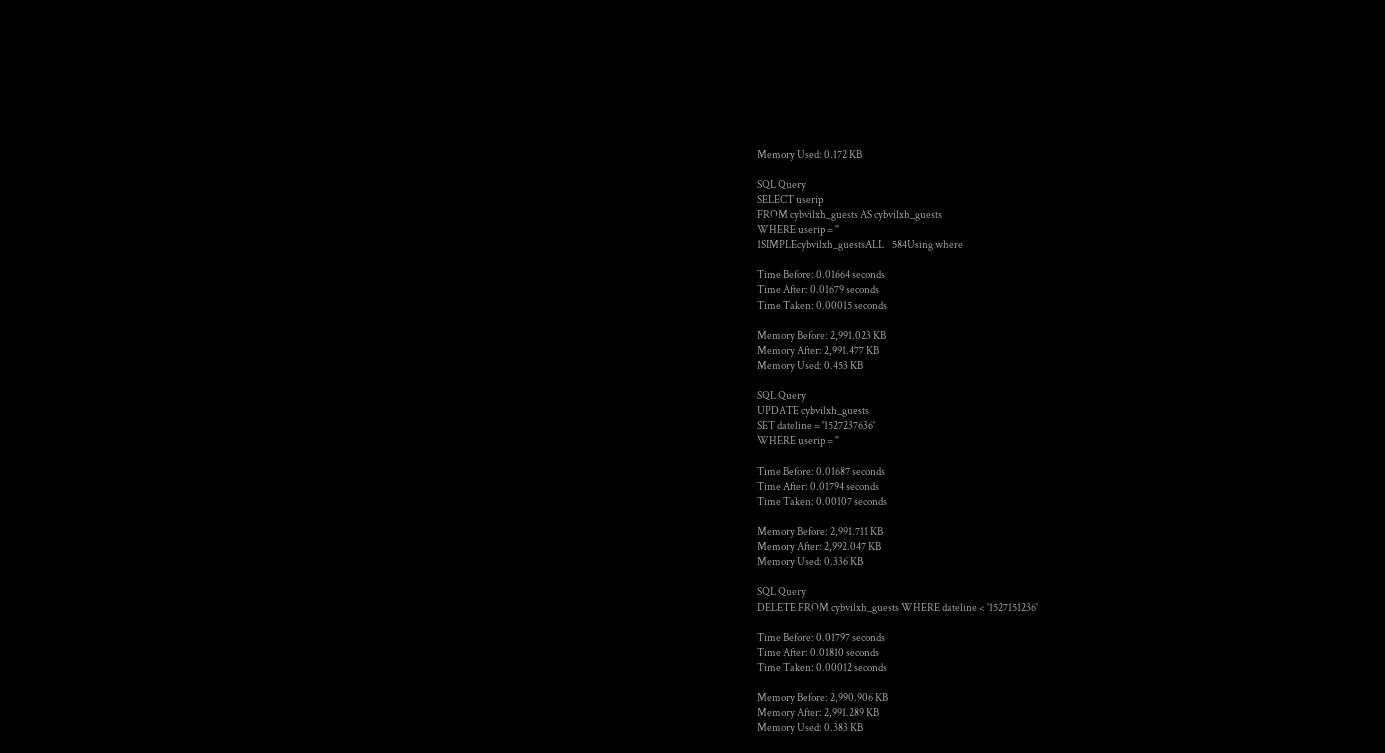Memory Used: 0.172 KB

SQL Query
SELECT userip
FROM cybvilxh_guests AS cybvilxh_guests
WHERE userip = ''
1SIMPLEcybvilxh_guestsALL    584Using where

Time Before: 0.01664 seconds
Time After: 0.01679 seconds
Time Taken: 0.00015 seconds

Memory Before: 2,991.023 KB
Memory After: 2,991.477 KB
Memory Used: 0.453 KB

SQL Query
UPDATE cybvilxh_guests
SET dateline = '1527237636'
WHERE userip = ''

Time Before: 0.01687 seconds
Time After: 0.01794 seconds
Time Taken: 0.00107 seconds

Memory Before: 2,991.711 KB
Memory After: 2,992.047 KB
Memory Used: 0.336 KB

SQL Query
DELETE FROM cybvilxh_guests WHERE dateline < '1527151236'

Time Before: 0.01797 seconds
Time After: 0.01810 seconds
Time Taken: 0.00012 seconds

Memory Before: 2,990.906 KB
Memory After: 2,991.289 KB
Memory Used: 0.383 KB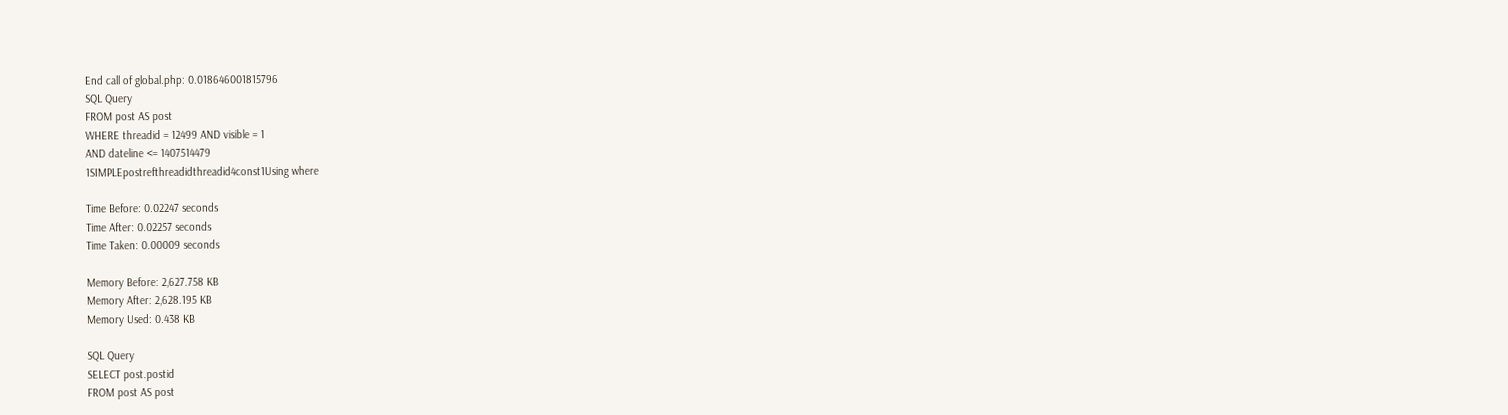End call of global.php: 0.018646001815796
SQL Query
FROM post AS post
WHERE threadid = 12499 AND visible = 1
AND dateline <= 1407514479
1SIMPLEpostrefthreadidthreadid4const1Using where

Time Before: 0.02247 seconds
Time After: 0.02257 seconds
Time Taken: 0.00009 seconds

Memory Before: 2,627.758 KB
Memory After: 2,628.195 KB
Memory Used: 0.438 KB

SQL Query
SELECT post.postid
FROM post AS post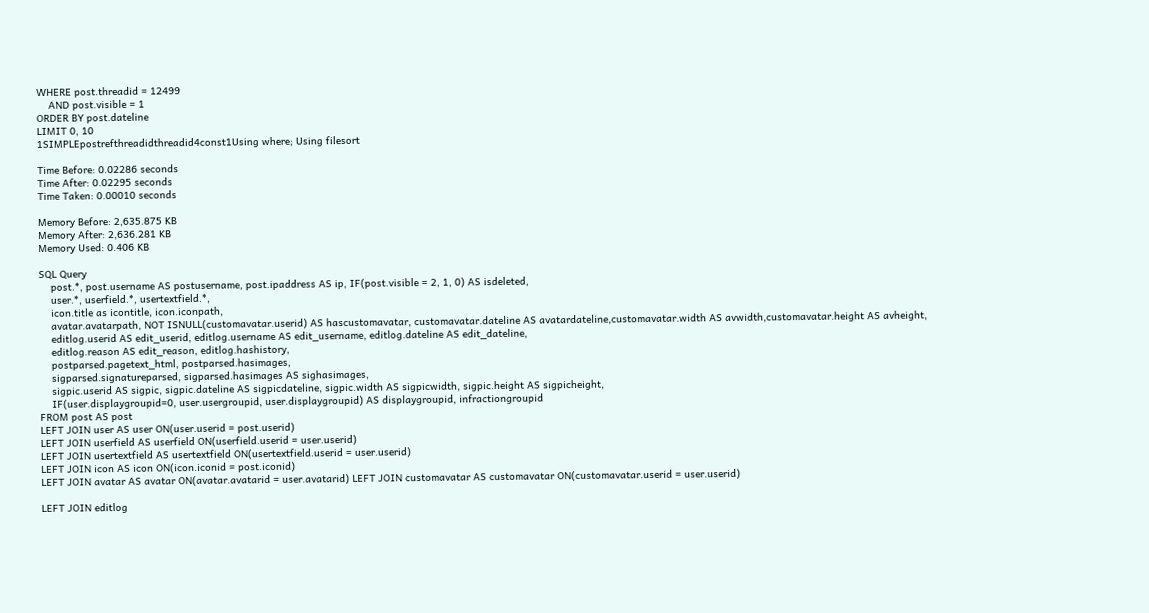WHERE post.threadid = 12499
    AND post.visible = 1
ORDER BY post.dateline
LIMIT 0, 10
1SIMPLEpostrefthreadidthreadid4const1Using where; Using filesort

Time Before: 0.02286 seconds
Time After: 0.02295 seconds
Time Taken: 0.00010 seconds

Memory Before: 2,635.875 KB
Memory After: 2,636.281 KB
Memory Used: 0.406 KB

SQL Query
    post.*, post.username AS postusername, post.ipaddress AS ip, IF(post.visible = 2, 1, 0) AS isdeleted,
    user.*, userfield.*, usertextfield.*,
    icon.title as icontitle, icon.iconpath,
    avatar.avatarpath, NOT ISNULL(customavatar.userid) AS hascustomavatar, customavatar.dateline AS avatardateline,customavatar.width AS avwidth,customavatar.height AS avheight,
    editlog.userid AS edit_userid, editlog.username AS edit_username, editlog.dateline AS edit_dateline,
    editlog.reason AS edit_reason, editlog.hashistory,
    postparsed.pagetext_html, postparsed.hasimages,
    sigparsed.signatureparsed, sigparsed.hasimages AS sighasimages,
    sigpic.userid AS sigpic, sigpic.dateline AS sigpicdateline, sigpic.width AS sigpicwidth, sigpic.height AS sigpicheight,
    IF(user.displaygroupid=0, user.usergroupid, user.displaygroupid) AS displaygroupid, infractiongroupid
FROM post AS post
LEFT JOIN user AS user ON(user.userid = post.userid)
LEFT JOIN userfield AS userfield ON(userfield.userid = user.userid)
LEFT JOIN usertextfield AS usertextfield ON(usertextfield.userid = user.userid)
LEFT JOIN icon AS icon ON(icon.iconid = post.iconid)
LEFT JOIN avatar AS avatar ON(avatar.avatarid = user.avatarid) LEFT JOIN customavatar AS customavatar ON(customavatar.userid = user.userid)

LEFT JOIN editlog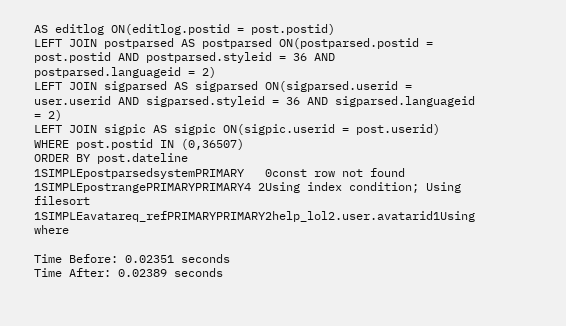AS editlog ON(editlog.postid = post.postid)
LEFT JOIN postparsed AS postparsed ON(postparsed.postid = post.postid AND postparsed.styleid = 36 AND postparsed.languageid = 2)
LEFT JOIN sigparsed AS sigparsed ON(sigparsed.userid = user.userid AND sigparsed.styleid = 36 AND sigparsed.languageid = 2)
LEFT JOIN sigpic AS sigpic ON(sigpic.userid = post.userid)
WHERE post.postid IN (0,36507)
ORDER BY post.dateline
1SIMPLEpostparsedsystemPRIMARY   0const row not found
1SIMPLEpostrangePRIMARYPRIMARY4 2Using index condition; Using filesort
1SIMPLEavatareq_refPRIMARYPRIMARY2help_lol2.user.avatarid1Using where

Time Before: 0.02351 seconds
Time After: 0.02389 seconds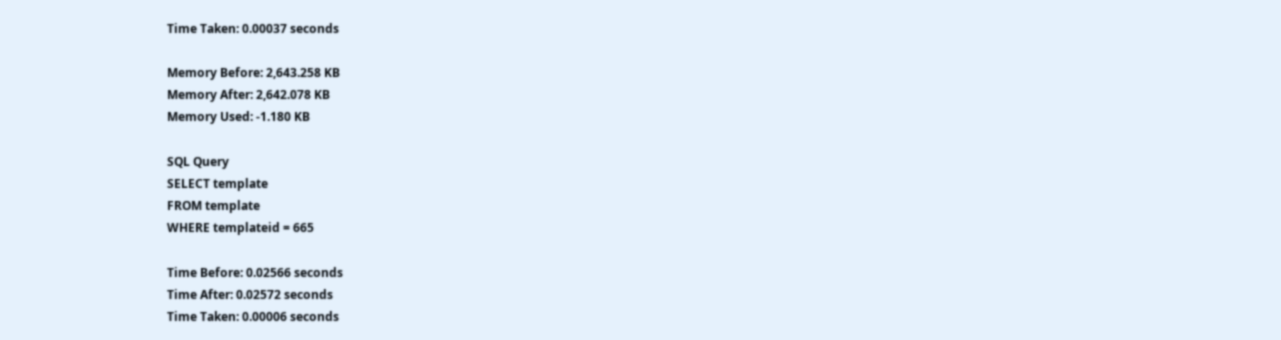Time Taken: 0.00037 seconds

Memory Before: 2,643.258 KB
Memory After: 2,642.078 KB
Memory Used: -1.180 KB

SQL Query
SELECT template
FROM template
WHERE templateid = 665

Time Before: 0.02566 seconds
Time After: 0.02572 seconds
Time Taken: 0.00006 seconds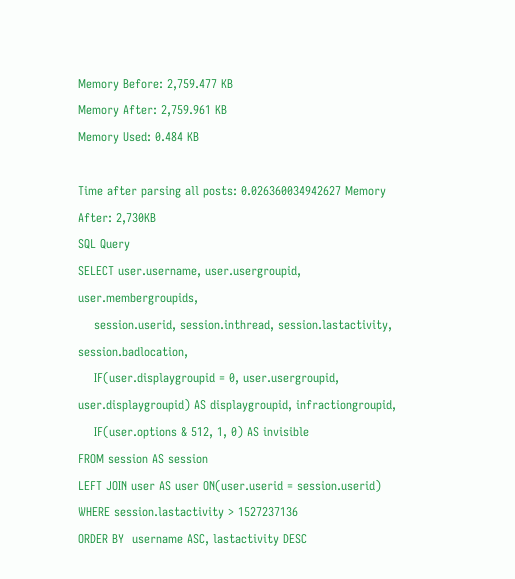Memory Before: 2,759.477 KB
Memory After: 2,759.961 KB
Memory Used: 0.484 KB

Time after parsing all posts: 0.026360034942627 Memory After: 2,730KB
SQL Query
SELECT user.username, user.usergroupid, user.membergroupids,
    session.userid, session.inthread, session.lastactivity, session.badlocation,
    IF(user.displaygroupid = 0, user.usergroupid, user.displaygroupid) AS displaygroupid, infractiongroupid,
    IF(user.options & 512, 1, 0) AS invisible
FROM session AS session
LEFT JOIN user AS user ON(user.userid = session.userid)
WHERE session.lastactivity > 1527237136
ORDER BY  username ASC, lastactivity DESC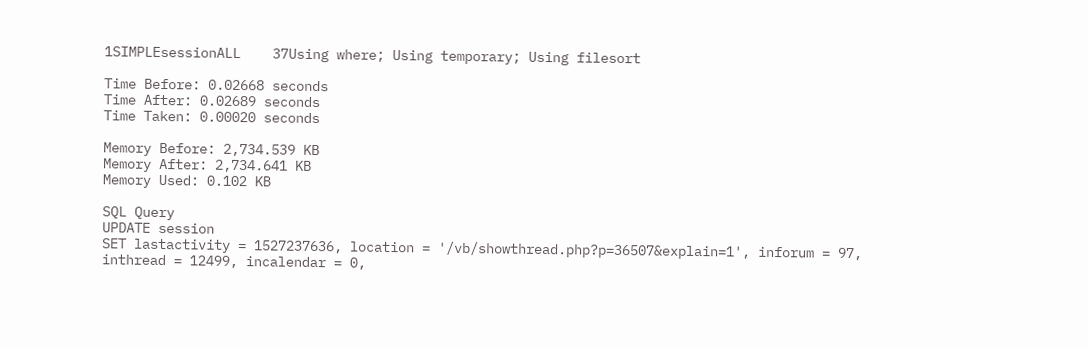1SIMPLEsessionALL    37Using where; Using temporary; Using filesort

Time Before: 0.02668 seconds
Time After: 0.02689 seconds
Time Taken: 0.00020 seconds

Memory Before: 2,734.539 KB
Memory After: 2,734.641 KB
Memory Used: 0.102 KB

SQL Query
UPDATE session
SET lastactivity = 1527237636, location = '/vb/showthread.php?p=36507&explain=1', inforum = 97, inthread = 12499, incalendar = 0,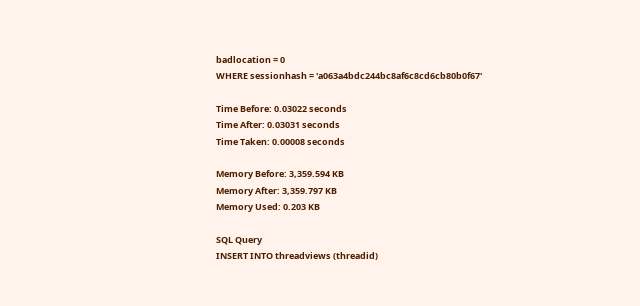badlocation = 0
WHERE sessionhash = 'a063a4bdc244bc8af6c8cd6cb80b0f67'

Time Before: 0.03022 seconds
Time After: 0.03031 seconds
Time Taken: 0.00008 seconds

Memory Before: 3,359.594 KB
Memory After: 3,359.797 KB
Memory Used: 0.203 KB

SQL Query
INSERT INTO threadviews (threadid)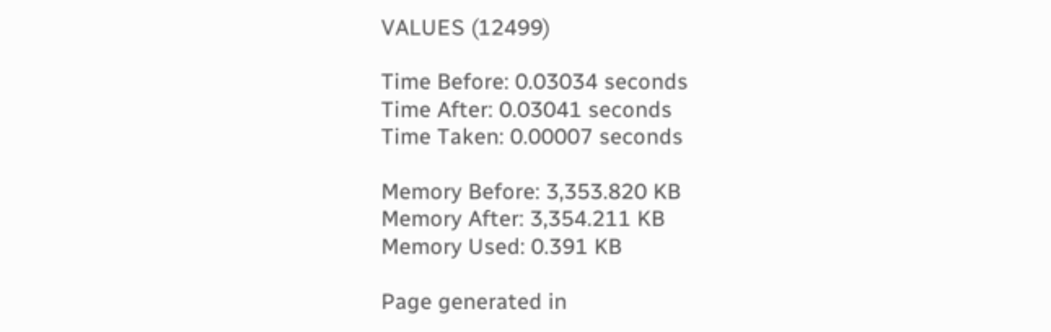VALUES (12499)

Time Before: 0.03034 seconds
Time After: 0.03041 seconds
Time Taken: 0.00007 seconds

Memory Before: 3,353.820 KB
Memory After: 3,354.211 KB
Memory Used: 0.391 KB

Page generated in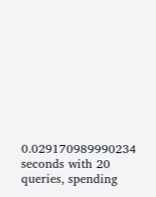0.029170989990234 seconds with 20 queries, spending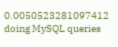0.0050523281097412 doing MySQL queries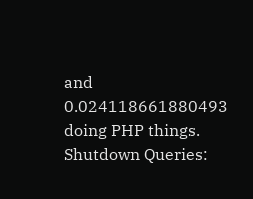and 0.024118661880493 doing PHP things.
Shutdown Queries: